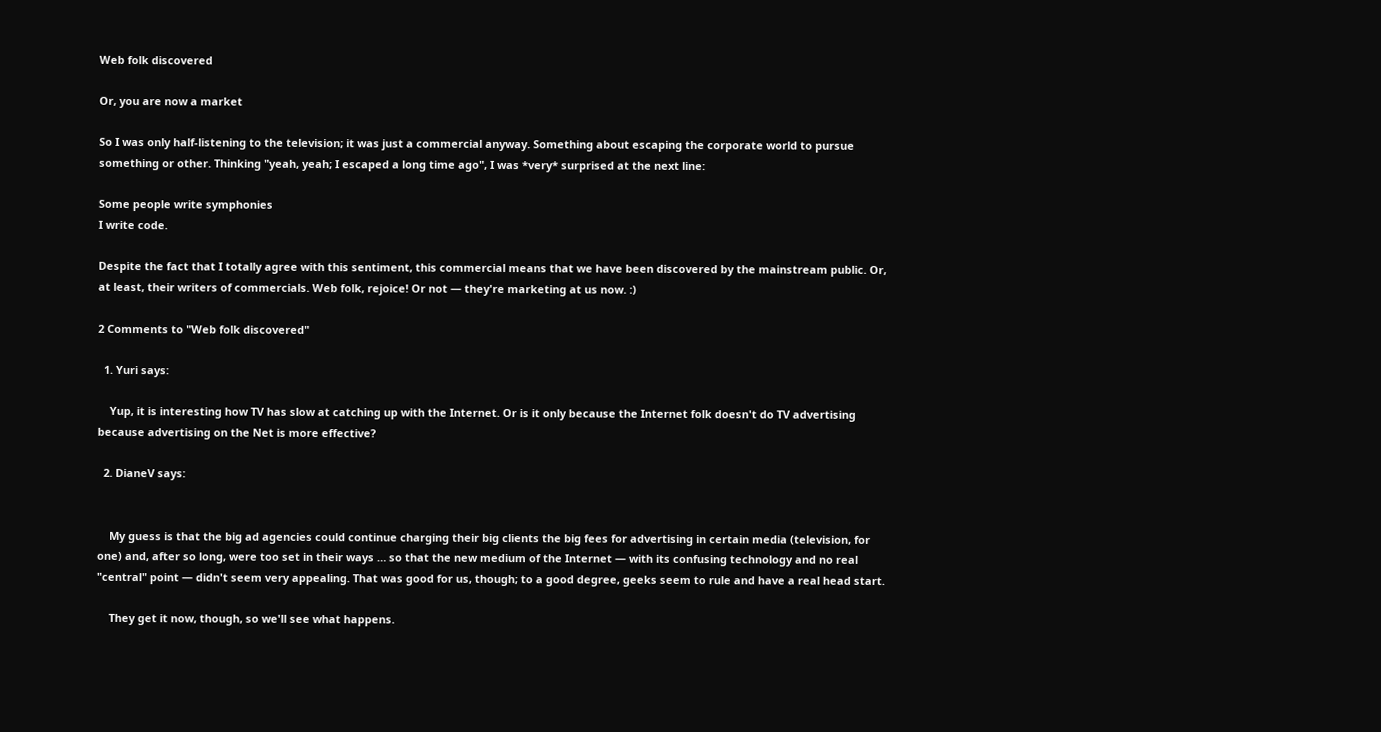Web folk discovered

Or, you are now a market

So I was only half-listening to the television; it was just a commercial anyway. Something about escaping the corporate world to pursue something or other. Thinking "yeah, yeah; I escaped a long time ago", I was *very* surprised at the next line:

Some people write symphonies
I write code.

Despite the fact that I totally agree with this sentiment, this commercial means that we have been discovered by the mainstream public. Or, at least, their writers of commercials. Web folk, rejoice! Or not — they're marketing at us now. :)

2 Comments to "Web folk discovered"

  1. Yuri says:

    Yup, it is interesting how TV has slow at catching up with the Internet. Or is it only because the Internet folk doesn't do TV advertising because advertising on the Net is more effective?

  2. DianeV says:


    My guess is that the big ad agencies could continue charging their big clients the big fees for advertising in certain media (television, for one) and, after so long, were too set in their ways … so that the new medium of the Internet — with its confusing technology and no real "central" point — didn't seem very appealing. That was good for us, though; to a good degree, geeks seem to rule and have a real head start.

    They get it now, though, so we'll see what happens.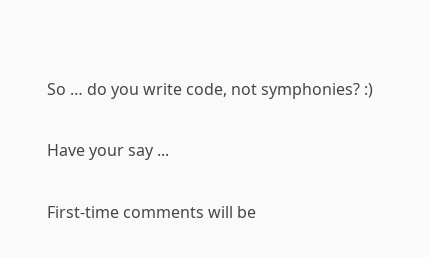So … do you write code, not symphonies? :)

Have your say ...

First-time comments will be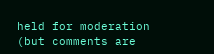held for moderation (but comments are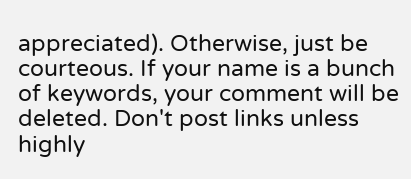appreciated). Otherwise, just be courteous. If your name is a bunch of keywords, your comment will be deleted. Don't post links unless highly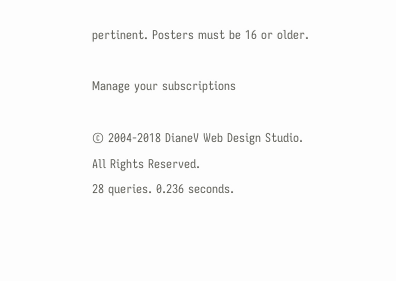pertinent. Posters must be 16 or older.

Manage your subscriptions

© 2004-2018 DianeV Web Design Studio. All Rights Reserved.
28 queries. 0.236 seconds.